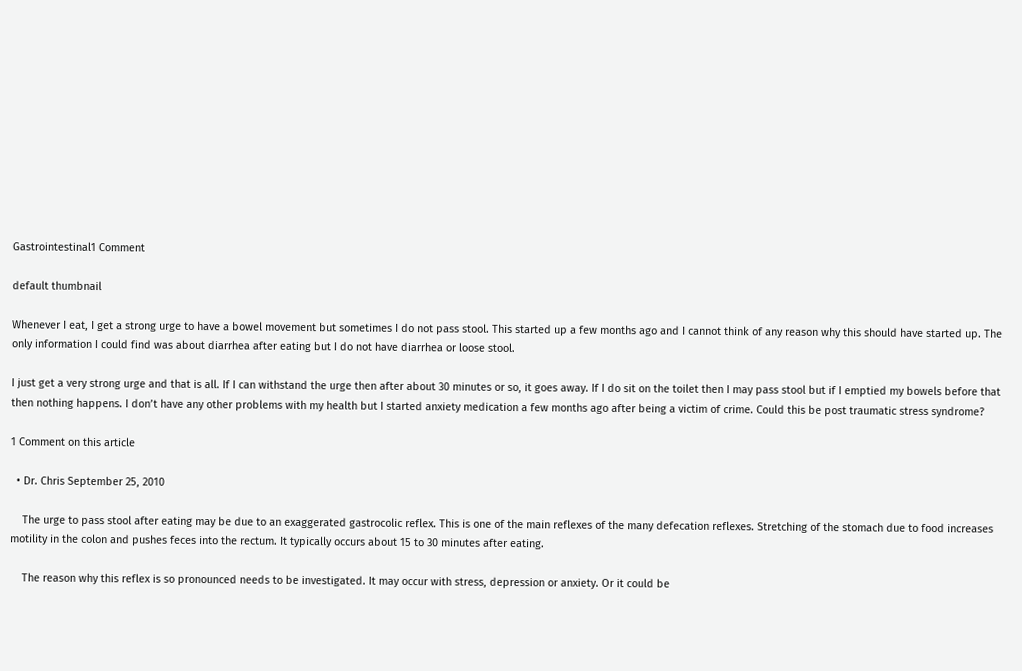Gastrointestinal1 Comment

default thumbnail

Whenever I eat, I get a strong urge to have a bowel movement but sometimes I do not pass stool. This started up a few months ago and I cannot think of any reason why this should have started up. The only information I could find was about diarrhea after eating but I do not have diarrhea or loose stool.

I just get a very strong urge and that is all. If I can withstand the urge then after about 30 minutes or so, it goes away. If I do sit on the toilet then I may pass stool but if I emptied my bowels before that then nothing happens. I don’t have any other problems with my health but I started anxiety medication a few months ago after being a victim of crime. Could this be post traumatic stress syndrome?

1 Comment on this article

  • Dr. Chris September 25, 2010

    The urge to pass stool after eating may be due to an exaggerated gastrocolic reflex. This is one of the main reflexes of the many defecation reflexes. Stretching of the stomach due to food increases motility in the colon and pushes feces into the rectum. It typically occurs about 15 to 30 minutes after eating.

    The reason why this reflex is so pronounced needs to be investigated. It may occur with stress, depression or anxiety. Or it could be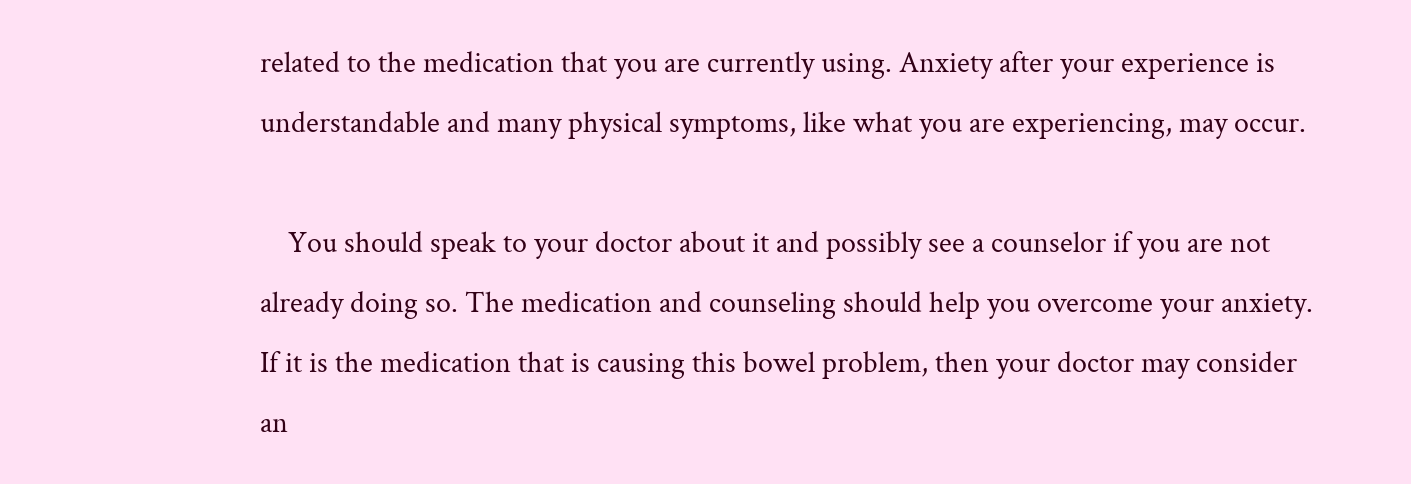related to the medication that you are currently using. Anxiety after your experience is understandable and many physical symptoms, like what you are experiencing, may occur.

    You should speak to your doctor about it and possibly see a counselor if you are not already doing so. The medication and counseling should help you overcome your anxiety. If it is the medication that is causing this bowel problem, then your doctor may consider an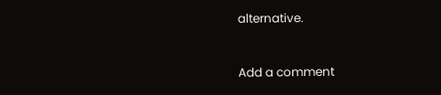alternative.


Add a comment